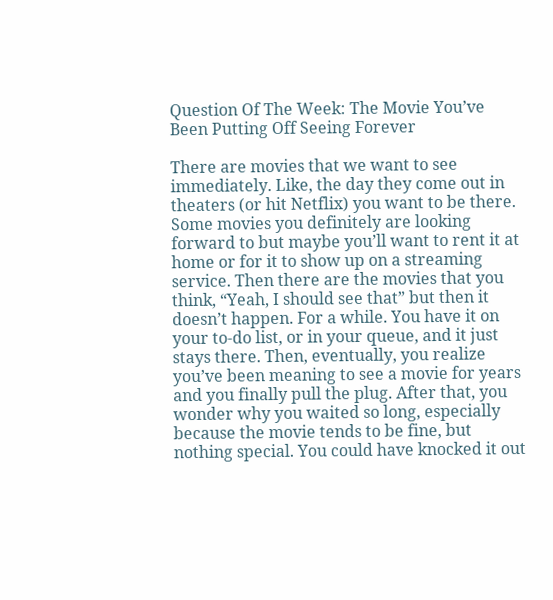Question Of The Week: The Movie You’ve Been Putting Off Seeing Forever

There are movies that we want to see immediately. Like, the day they come out in theaters (or hit Netflix) you want to be there. Some movies you definitely are looking forward to but maybe you’ll want to rent it at home or for it to show up on a streaming service. Then there are the movies that you think, “Yeah, I should see that” but then it doesn’t happen. For a while. You have it on your to-do list, or in your queue, and it just stays there. Then, eventually, you realize you’ve been meaning to see a movie for years and you finally pull the plug. After that, you wonder why you waited so long, especially because the movie tends to be fine, but nothing special. You could have knocked it out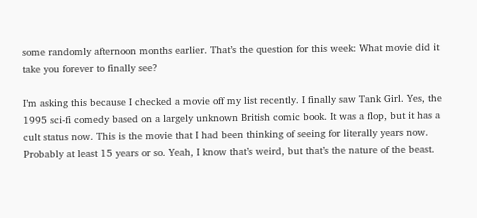some randomly afternoon months earlier. That’s the question for this week: What movie did it take you forever to finally see?

I’m asking this because I checked a movie off my list recently. I finally saw Tank Girl. Yes, the 1995 sci-fi comedy based on a largely unknown British comic book. It was a flop, but it has a cult status now. This is the movie that I had been thinking of seeing for literally years now. Probably at least 15 years or so. Yeah, I know that’s weird, but that’s the nature of the beast.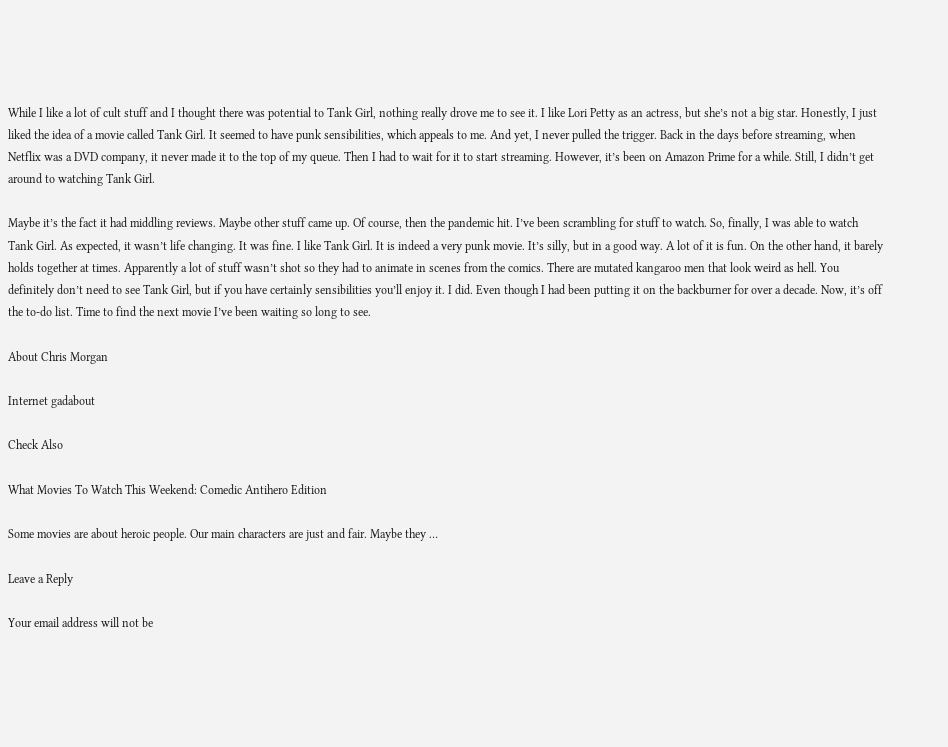While I like a lot of cult stuff and I thought there was potential to Tank Girl, nothing really drove me to see it. I like Lori Petty as an actress, but she’s not a big star. Honestly, I just liked the idea of a movie called Tank Girl. It seemed to have punk sensibilities, which appeals to me. And yet, I never pulled the trigger. Back in the days before streaming, when Netflix was a DVD company, it never made it to the top of my queue. Then I had to wait for it to start streaming. However, it’s been on Amazon Prime for a while. Still, I didn’t get around to watching Tank Girl.

Maybe it’s the fact it had middling reviews. Maybe other stuff came up. Of course, then the pandemic hit. I’ve been scrambling for stuff to watch. So, finally, I was able to watch Tank Girl. As expected, it wasn’t life changing. It was fine. I like Tank Girl. It is indeed a very punk movie. It’s silly, but in a good way. A lot of it is fun. On the other hand, it barely holds together at times. Apparently a lot of stuff wasn’t shot so they had to animate in scenes from the comics. There are mutated kangaroo men that look weird as hell. You definitely don’t need to see Tank Girl, but if you have certainly sensibilities you’ll enjoy it. I did. Even though I had been putting it on the backburner for over a decade. Now, it’s off the to-do list. Time to find the next movie I’ve been waiting so long to see.

About Chris Morgan

Internet gadabout

Check Also

What Movies To Watch This Weekend: Comedic Antihero Edition

Some movies are about heroic people. Our main characters are just and fair. Maybe they …

Leave a Reply

Your email address will not be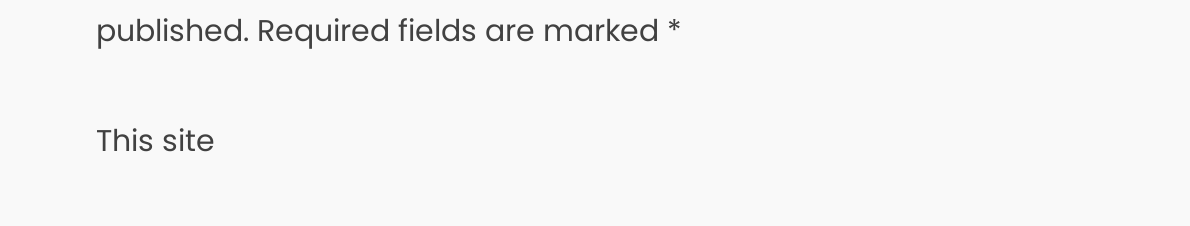published. Required fields are marked *

This site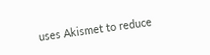uses Akismet to reduce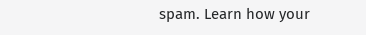spam. Learn how your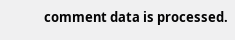comment data is processed.